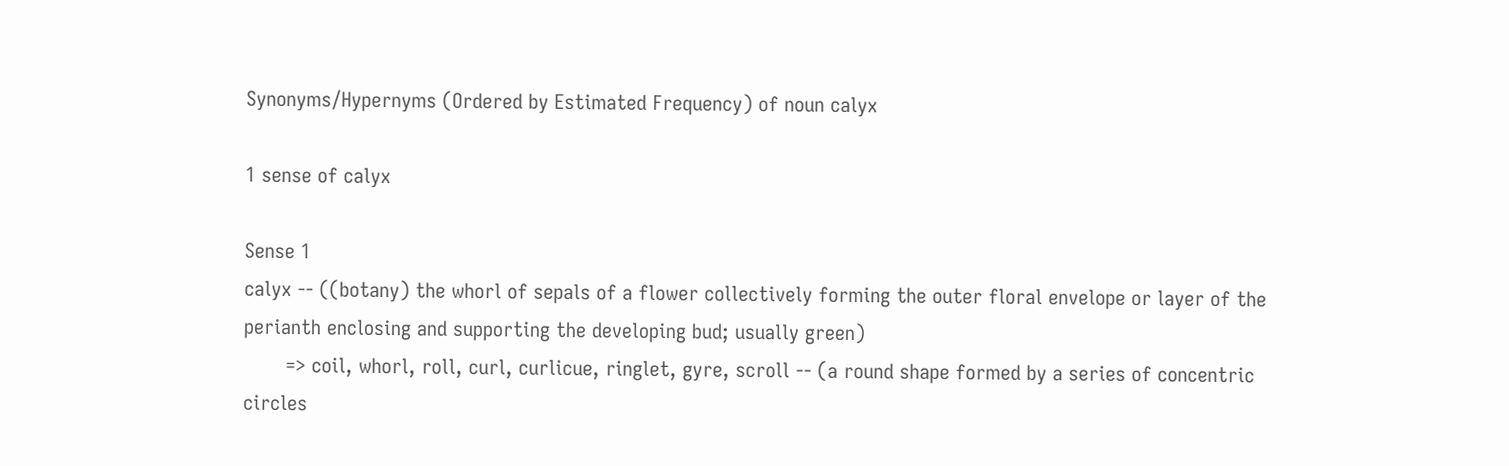Synonyms/Hypernyms (Ordered by Estimated Frequency) of noun calyx

1 sense of calyx

Sense 1
calyx -- ((botany) the whorl of sepals of a flower collectively forming the outer floral envelope or layer of the perianth enclosing and supporting the developing bud; usually green)
       => coil, whorl, roll, curl, curlicue, ringlet, gyre, scroll -- (a round shape formed by a series of concentric circles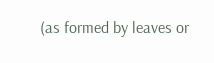(as formed by leaves or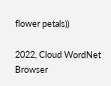flower petals))

2022, Cloud WordNet Browser